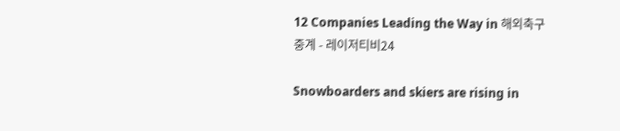12 Companies Leading the Way in 해외축구중계 - 레이저티비24

Snowboarders and skiers are rising in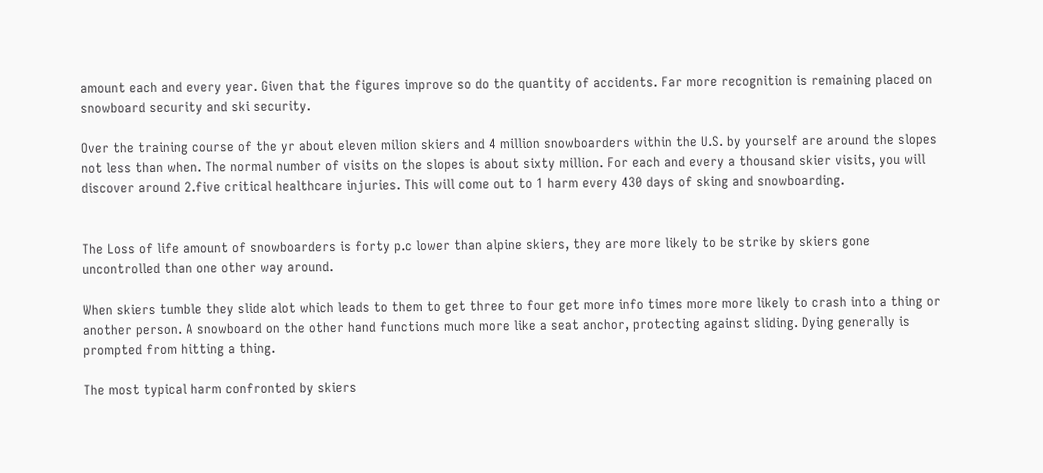amount each and every year. Given that the figures improve so do the quantity of accidents. Far more recognition is remaining placed on snowboard security and ski security.

Over the training course of the yr about eleven milion skiers and 4 million snowboarders within the U.S. by yourself are around the slopes not less than when. The normal number of visits on the slopes is about sixty million. For each and every a thousand skier visits, you will discover around 2.five critical healthcare injuries. This will come out to 1 harm every 430 days of sking and snowboarding.


The Loss of life amount of snowboarders is forty p.c lower than alpine skiers, they are more likely to be strike by skiers gone uncontrolled than one other way around.

When skiers tumble they slide alot which leads to them to get three to four get more info times more more likely to crash into a thing or another person. A snowboard on the other hand functions much more like a seat anchor, protecting against sliding. Dying generally is prompted from hitting a thing.

The most typical harm confronted by skiers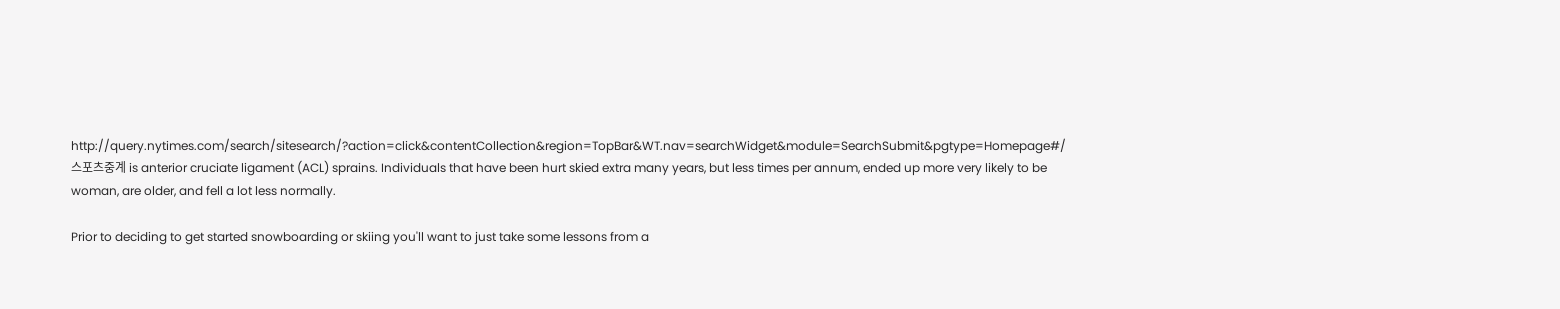http://query.nytimes.com/search/sitesearch/?action=click&contentCollection&region=TopBar&WT.nav=searchWidget&module=SearchSubmit&pgtype=Homepage#/스포츠중계 is anterior cruciate ligament (ACL) sprains. Individuals that have been hurt skied extra many years, but less times per annum, ended up more very likely to be woman, are older, and fell a lot less normally.

Prior to deciding to get started snowboarding or skiing you'll want to just take some lessons from a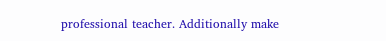professional teacher. Additionally make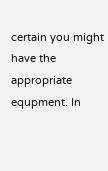certain you might have the appropriate equpment. In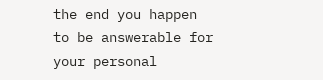the end you happen to be answerable for your personal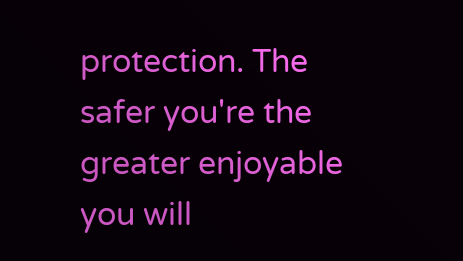protection. The safer you're the greater enjoyable you will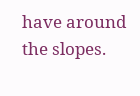have around the slopes.